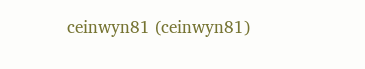ceinwyn81 (ceinwyn81)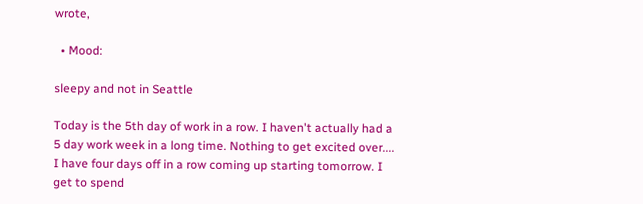wrote,

  • Mood:

sleepy and not in Seattle

Today is the 5th day of work in a row. I haven't actually had a 5 day work week in a long time. Nothing to get excited over.... I have four days off in a row coming up starting tomorrow. I get to spend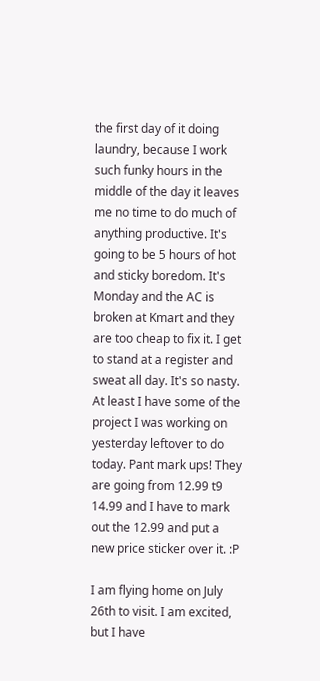the first day of it doing laundry, because I work such funky hours in the middle of the day it leaves me no time to do much of anything productive. It's going to be 5 hours of hot and sticky boredom. It's Monday and the AC is broken at Kmart and they are too cheap to fix it. I get to stand at a register and sweat all day. It's so nasty. At least I have some of the project I was working on yesterday leftover to do today. Pant mark ups! They are going from 12.99 t9 14.99 and I have to mark out the 12.99 and put a new price sticker over it. :P

I am flying home on July 26th to visit. I am excited, but I have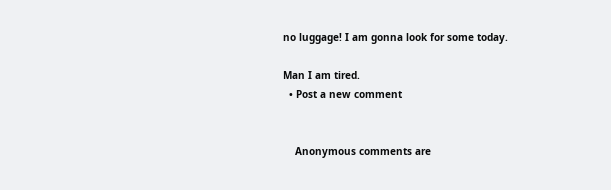no luggage! I am gonna look for some today.

Man I am tired.
  • Post a new comment


    Anonymous comments are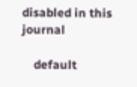disabled in this journal

    default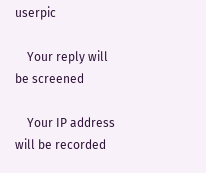userpic

    Your reply will be screened

    Your IP address will be recorded